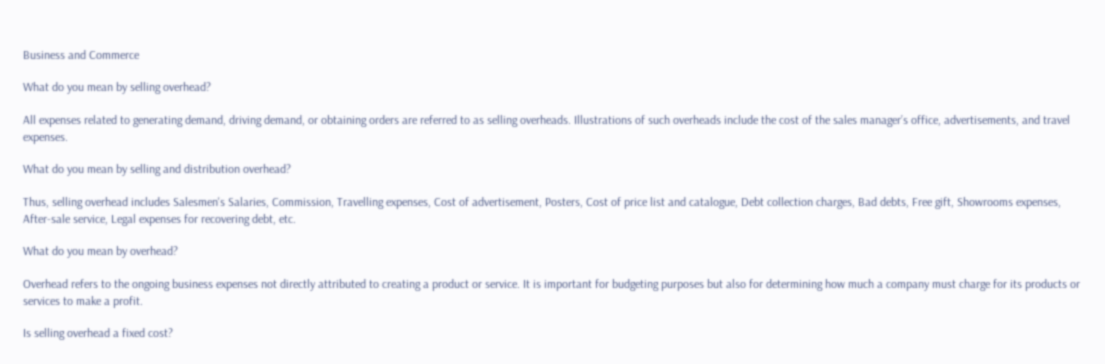Business and Commerce

What do you mean by selling overhead?

All expenses related to generating demand, driving demand, or obtaining orders are referred to as selling overheads. Illustrations of such overheads include the cost of the sales manager’s office, advertisements, and travel expenses.

What do you mean by selling and distribution overhead?

Thus, selling overhead includes Salesmen's Salaries, Commission, Travelling expenses, Cost of advertisement, Posters, Cost of price list and catalogue, Debt collection charges, Bad debts, Free gift, Showrooms expenses, After-sale service, Legal expenses for recovering debt, etc.

What do you mean by overhead?

Overhead refers to the ongoing business expenses not directly attributed to creating a product or service. It is important for budgeting purposes but also for determining how much a company must charge for its products or services to make a profit.

Is selling overhead a fixed cost?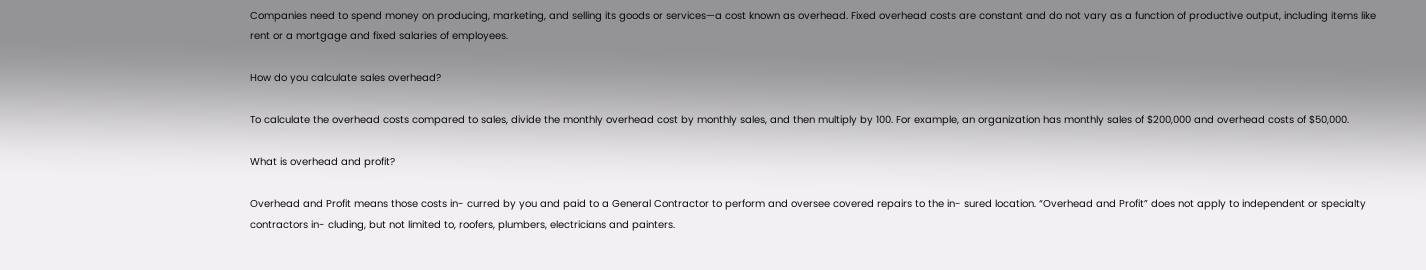Companies need to spend money on producing, marketing, and selling its goods or services—a cost known as overhead. Fixed overhead costs are constant and do not vary as a function of productive output, including items like rent or a mortgage and fixed salaries of employees.

How do you calculate sales overhead?

To calculate the overhead costs compared to sales, divide the monthly overhead cost by monthly sales, and then multiply by 100. For example, an organization has monthly sales of $200,000 and overhead costs of $50,000.

What is overhead and profit?

Overhead and Profit means those costs in- curred by you and paid to a General Contractor to perform and oversee covered repairs to the in- sured location. “Overhead and Profit” does not apply to independent or specialty contractors in- cluding, but not limited to, roofers, plumbers, electricians and painters.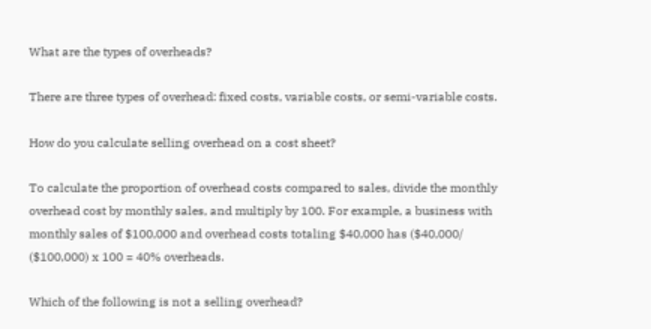What are the types of overheads?

There are three types of overhead: fixed costs, variable costs, or semi-variable costs.

How do you calculate selling overhead on a cost sheet?

To calculate the proportion of overhead costs compared to sales, divide the monthly overhead cost by monthly sales, and multiply by 100. For example, a business with monthly sales of $100,000 and overhead costs totaling $40,000 has ($40,000/ ($100,000) x 100 = 40% overheads.

Which of the following is not a selling overhead?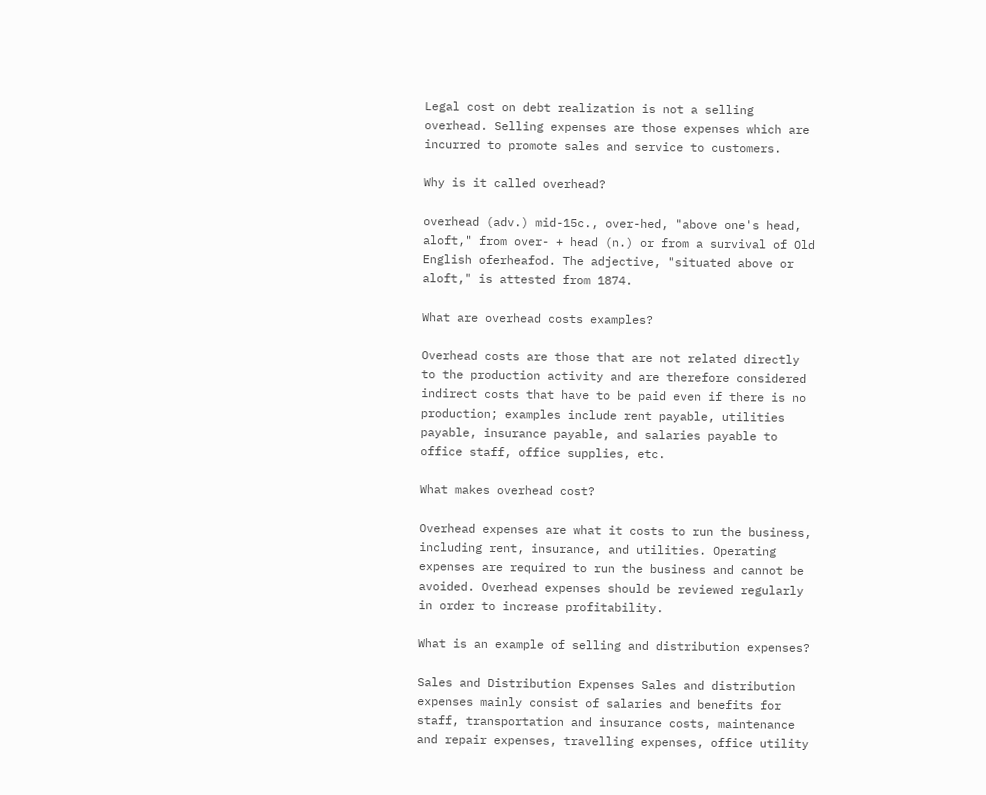Legal cost on debt realization is not a selling overhead. Selling expenses are those expenses which are incurred to promote sales and service to customers.

Why is it called overhead?

overhead (adv.) mid-15c., over-hed, "above one's head, aloft," from over- + head (n.) or from a survival of Old English oferheafod. The adjective, "situated above or aloft," is attested from 1874.

What are overhead costs examples?

Overhead costs are those that are not related directly to the production activity and are therefore considered indirect costs that have to be paid even if there is no production; examples include rent payable, utilities payable, insurance payable, and salaries payable to office staff, office supplies, etc.

What makes overhead cost?

Overhead expenses are what it costs to run the business, including rent, insurance, and utilities. Operating expenses are required to run the business and cannot be avoided. Overhead expenses should be reviewed regularly in order to increase profitability.

What is an example of selling and distribution expenses?

Sales and Distribution Expenses Sales and distribution expenses mainly consist of salaries and benefits for staff, transportation and insurance costs, maintenance and repair expenses, travelling expenses, office utility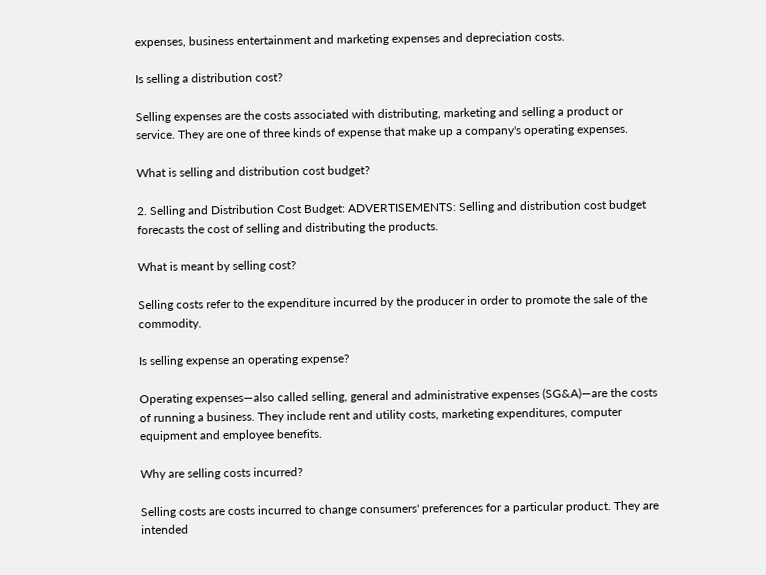expenses, business entertainment and marketing expenses and depreciation costs.

Is selling a distribution cost?

Selling expenses are the costs associated with distributing, marketing and selling a product or service. They are one of three kinds of expense that make up a company's operating expenses.

What is selling and distribution cost budget?

2. Selling and Distribution Cost Budget: ADVERTISEMENTS: Selling and distribution cost budget forecasts the cost of selling and distributing the products.

What is meant by selling cost?

Selling costs refer to the expenditure incurred by the producer in order to promote the sale of the commodity.

Is selling expense an operating expense?

Operating expenses—also called selling, general and administrative expenses (SG&A)—are the costs of running a business. They include rent and utility costs, marketing expenditures, computer equipment and employee benefits.

Why are selling costs incurred?

Selling costs are costs incurred to change consumers' preferences for a particular product. They are intended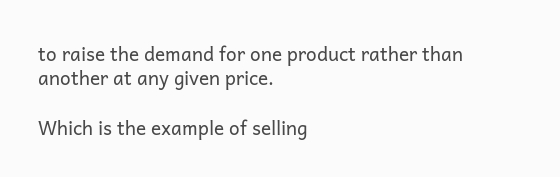to raise the demand for one product rather than another at any given price.

Which is the example of selling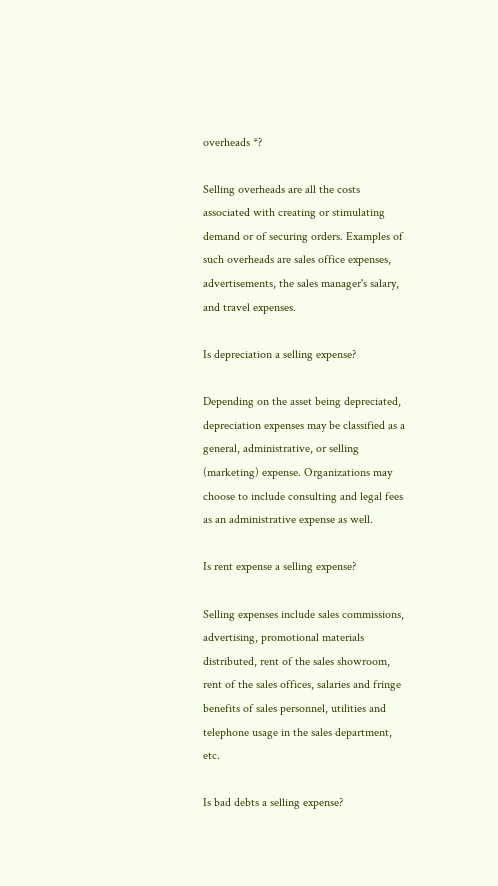overheads *?

Selling overheads are all the costs associated with creating or stimulating demand or of securing orders. Examples of such overheads are sales office expenses, advertisements, the sales manager's salary, and travel expenses.

Is depreciation a selling expense?

Depending on the asset being depreciated, depreciation expenses may be classified as a general, administrative, or selling (marketing) expense. Organizations may choose to include consulting and legal fees as an administrative expense as well.

Is rent expense a selling expense?

Selling expenses include sales commissions, advertising, promotional materials distributed, rent of the sales showroom, rent of the sales offices, salaries and fringe benefits of sales personnel, utilities and telephone usage in the sales department, etc.

Is bad debts a selling expense?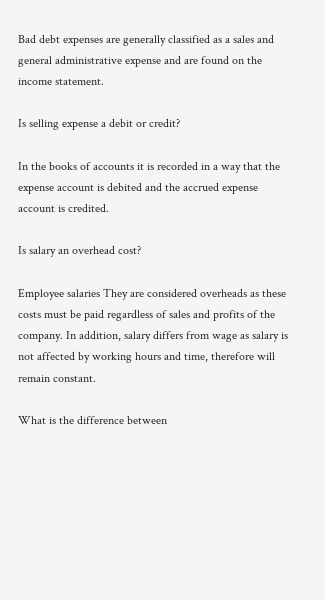Bad debt expenses are generally classified as a sales and general administrative expense and are found on the income statement.

Is selling expense a debit or credit?

In the books of accounts it is recorded in a way that the expense account is debited and the accrued expense account is credited.

Is salary an overhead cost?

Employee salaries They are considered overheads as these costs must be paid regardless of sales and profits of the company. In addition, salary differs from wage as salary is not affected by working hours and time, therefore will remain constant.

What is the difference between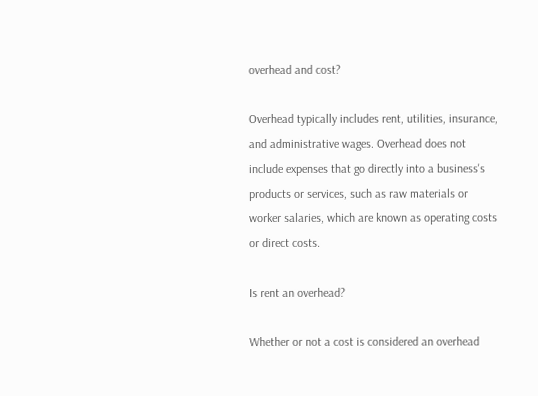overhead and cost?

Overhead typically includes rent, utilities, insurance, and administrative wages. Overhead does not include expenses that go directly into a business's products or services, such as raw materials or worker salaries, which are known as operating costs or direct costs.

Is rent an overhead?

Whether or not a cost is considered an overhead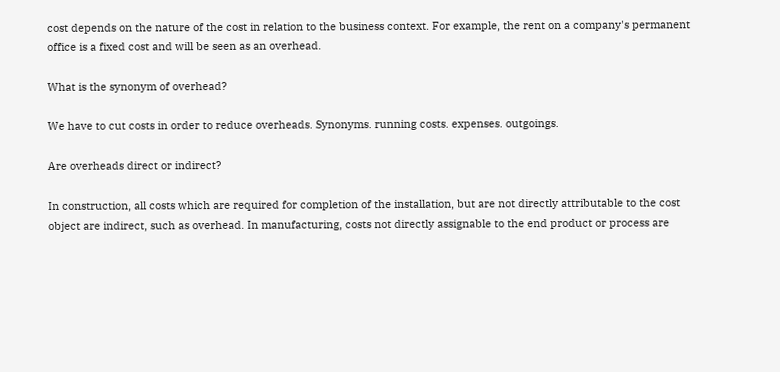cost depends on the nature of the cost in relation to the business context. For example, the rent on a company's permanent office is a fixed cost and will be seen as an overhead.

What is the synonym of overhead?

We have to cut costs in order to reduce overheads. Synonyms. running costs. expenses. outgoings.

Are overheads direct or indirect?

In construction, all costs which are required for completion of the installation, but are not directly attributable to the cost object are indirect, such as overhead. In manufacturing, costs not directly assignable to the end product or process are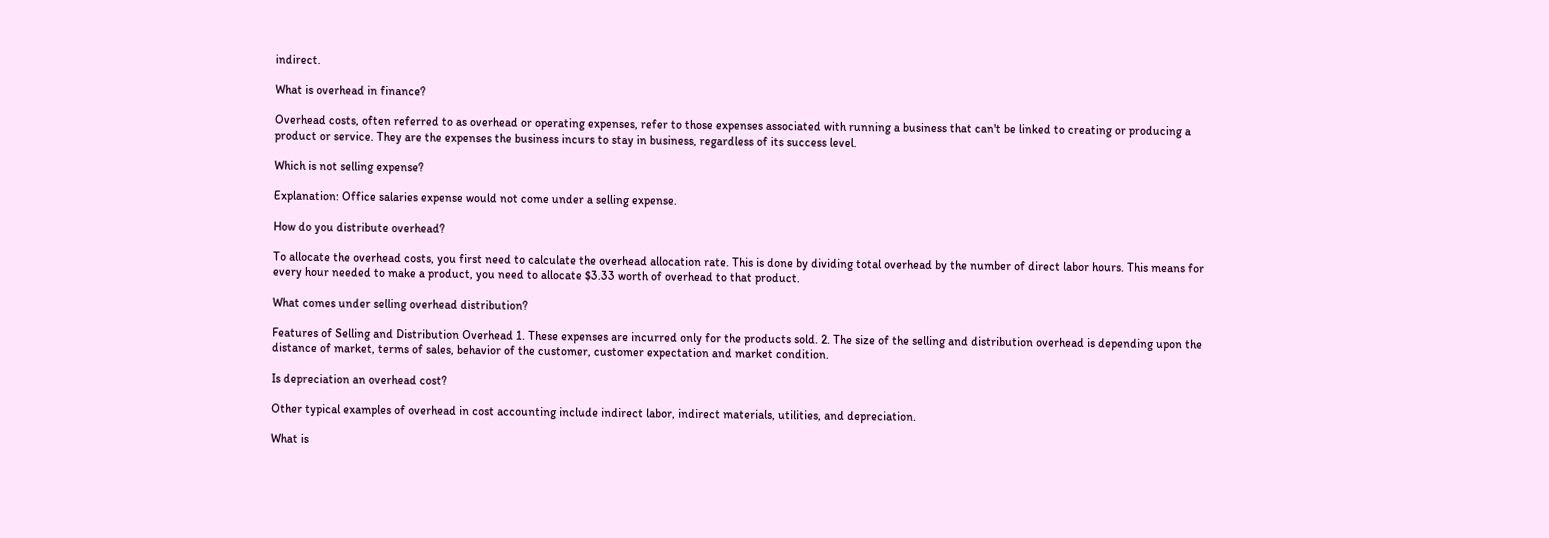indirect.

What is overhead in finance?

Overhead costs, often referred to as overhead or operating expenses, refer to those expenses associated with running a business that can't be linked to creating or producing a product or service. They are the expenses the business incurs to stay in business, regardless of its success level.

Which is not selling expense?

Explanation: Office salaries expense would not come under a selling expense.

How do you distribute overhead?

To allocate the overhead costs, you first need to calculate the overhead allocation rate. This is done by dividing total overhead by the number of direct labor hours. This means for every hour needed to make a product, you need to allocate $3.33 worth of overhead to that product.

What comes under selling overhead distribution?

Features of Selling and Distribution Overhead 1. These expenses are incurred only for the products sold. 2. The size of the selling and distribution overhead is depending upon the distance of market, terms of sales, behavior of the customer, customer expectation and market condition.

Is depreciation an overhead cost?

Other typical examples of overhead in cost accounting include indirect labor, indirect materials, utilities, and depreciation.

What is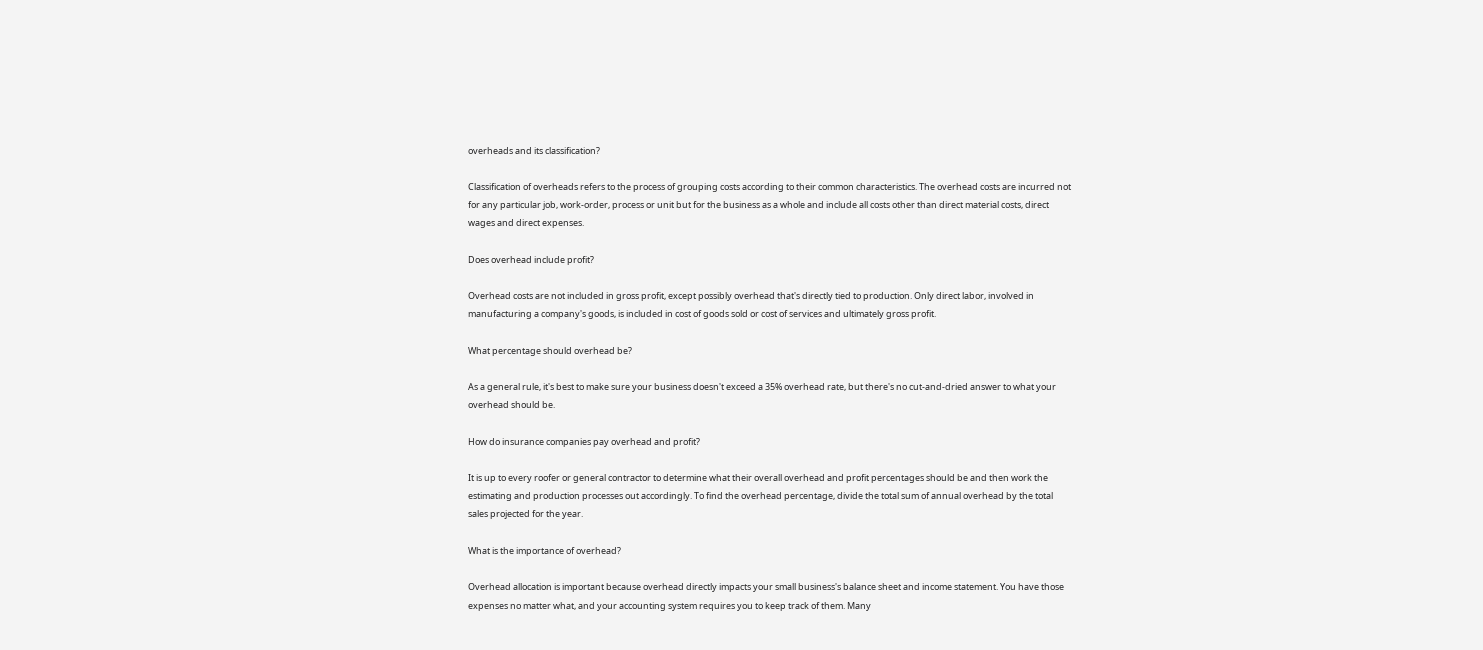overheads and its classification?

Classification of overheads refers to the process of grouping costs according to their common characteristics. The overhead costs are incurred not for any particular job, work-order, process or unit but for the business as a whole and include all costs other than direct material costs, direct wages and direct expenses.

Does overhead include profit?

Overhead costs are not included in gross profit, except possibly overhead that's directly tied to production. Only direct labor, involved in manufacturing a company's goods, is included in cost of goods sold or cost of services and ultimately gross profit.

What percentage should overhead be?

As a general rule, it's best to make sure your business doesn't exceed a 35% overhead rate, but there's no cut-and-dried answer to what your overhead should be.

How do insurance companies pay overhead and profit?

It is up to every roofer or general contractor to determine what their overall overhead and profit percentages should be and then work the estimating and production processes out accordingly. To find the overhead percentage, divide the total sum of annual overhead by the total sales projected for the year.

What is the importance of overhead?

Overhead allocation is important because overhead directly impacts your small business's balance sheet and income statement. You have those expenses no matter what, and your accounting system requires you to keep track of them. Many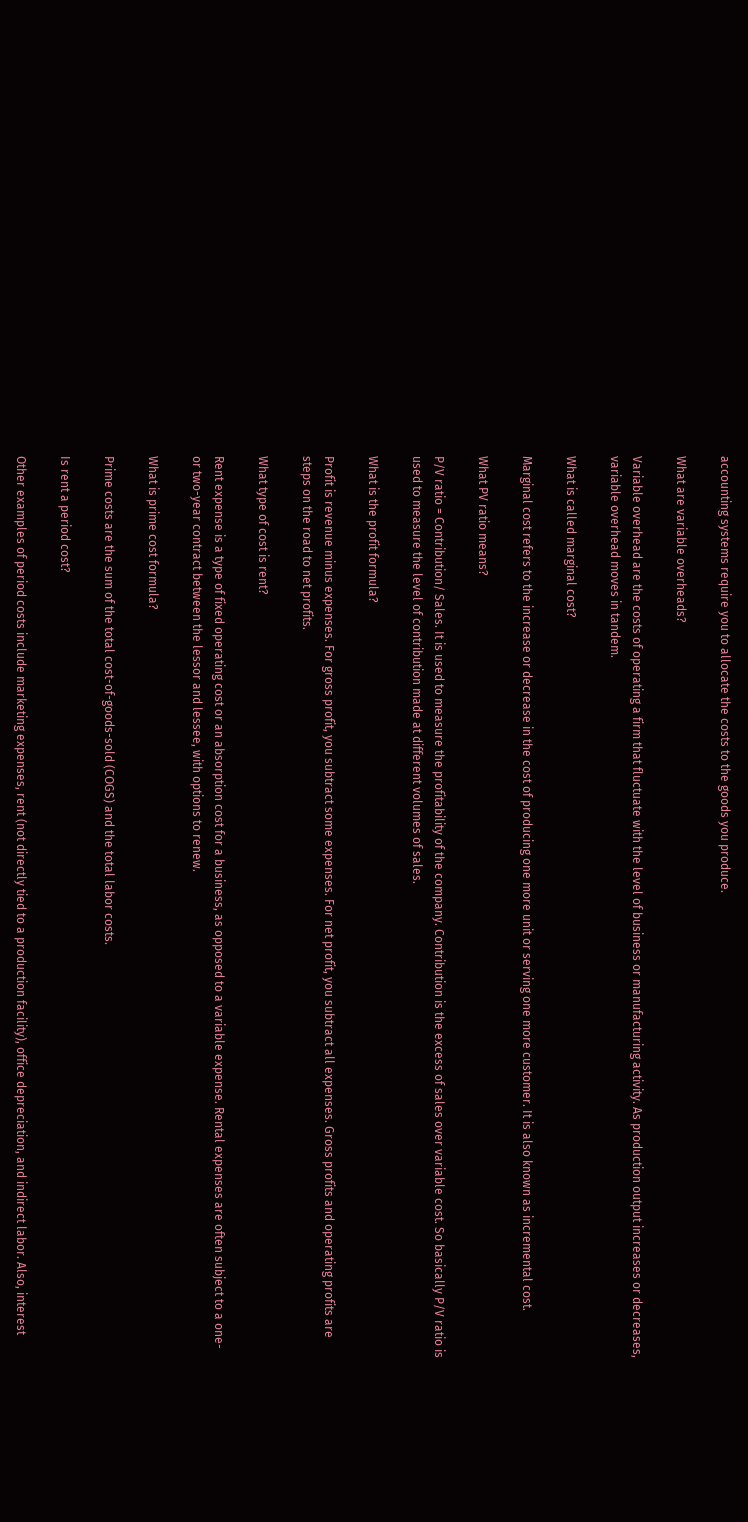accounting systems require you to allocate the costs to the goods you produce.

What are variable overheads?

Variable overhead are the costs of operating a firm that fluctuate with the level of business or manufacturing activity. As production output increases or decreases, variable overhead moves in tandem.

What is called marginal cost?

Marginal cost refers to the increase or decrease in the cost of producing one more unit or serving one more customer. It is also known as incremental cost.

What PV ratio means?

P/V ratio = Contribution/ Sales. It is used to measure the profitability of the company. Contribution is the excess of sales over variable cost. So basically P/V ratio is used to measure the level of contribution made at different volumes of sales.

What is the profit formula?

Profit is revenue minus expenses. For gross profit, you subtract some expenses. For net profit, you subtract all expenses. Gross profits and operating profits are steps on the road to net profits.

What type of cost is rent?

Rent expense is a type of fixed operating cost or an absorption cost for a business, as opposed to a variable expense. Rental expenses are often subject to a one- or two-year contract between the lessor and lessee, with options to renew.

What is prime cost formula?

Prime costs are the sum of the total cost-of-goods-sold (COGS) and the total labor costs.

Is rent a period cost?

Other examples of period costs include marketing expenses, rent (not directly tied to a production facility), office depreciation, and indirect labor. Also, interest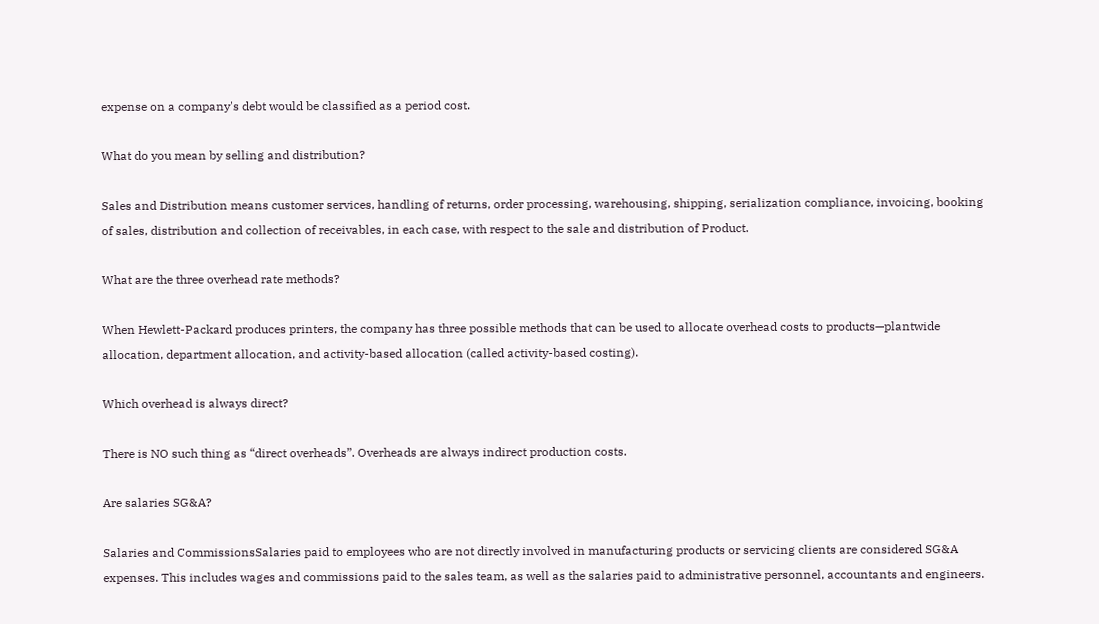expense on a company's debt would be classified as a period cost.

What do you mean by selling and distribution?

Sales and Distribution means customer services, handling of returns, order processing, warehousing, shipping, serialization compliance, invoicing, booking of sales, distribution and collection of receivables, in each case, with respect to the sale and distribution of Product.

What are the three overhead rate methods?

When Hewlett-Packard produces printers, the company has three possible methods that can be used to allocate overhead costs to products—plantwide allocation, department allocation, and activity-based allocation (called activity-based costing).

Which overhead is always direct?

There is NO such thing as “direct overheads”. Overheads are always indirect production costs.

Are salaries SG&A?

Salaries and CommissionsSalaries paid to employees who are not directly involved in manufacturing products or servicing clients are considered SG&A expenses. This includes wages and commissions paid to the sales team, as well as the salaries paid to administrative personnel, accountants and engineers.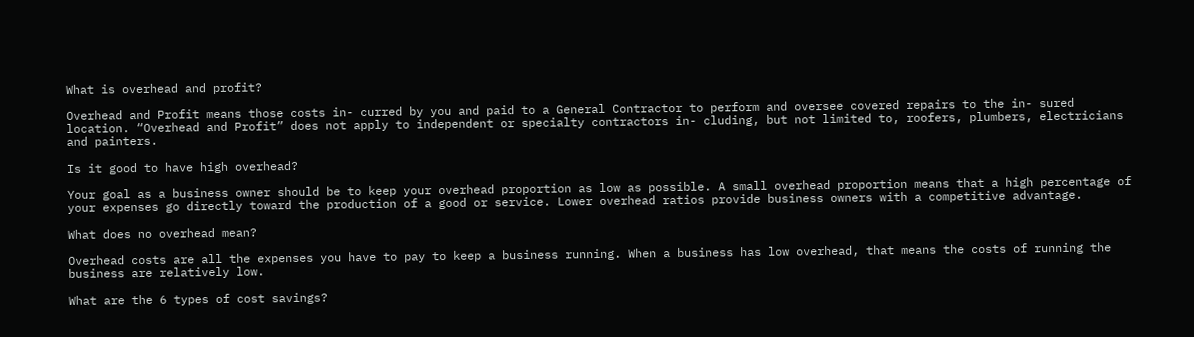What is overhead and profit?

Overhead and Profit means those costs in- curred by you and paid to a General Contractor to perform and oversee covered repairs to the in- sured location. “Overhead and Profit” does not apply to independent or specialty contractors in- cluding, but not limited to, roofers, plumbers, electricians and painters.

Is it good to have high overhead?

Your goal as a business owner should be to keep your overhead proportion as low as possible. A small overhead proportion means that a high percentage of your expenses go directly toward the production of a good or service. Lower overhead ratios provide business owners with a competitive advantage.

What does no overhead mean?

Overhead costs are all the expenses you have to pay to keep a business running. When a business has low overhead, that means the costs of running the business are relatively low.

What are the 6 types of cost savings?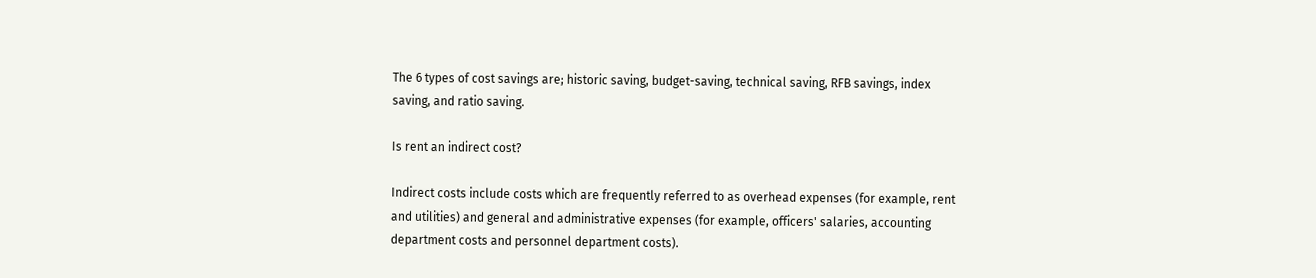The 6 types of cost savings are; historic saving, budget-saving, technical saving, RFB savings, index saving, and ratio saving.

Is rent an indirect cost?

Indirect costs include costs which are frequently referred to as overhead expenses (for example, rent and utilities) and general and administrative expenses (for example, officers' salaries, accounting department costs and personnel department costs).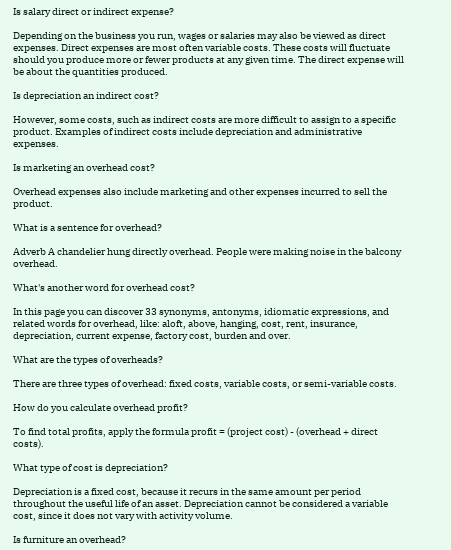Is salary direct or indirect expense?

Depending on the business you run, wages or salaries may also be viewed as direct expenses. Direct expenses are most often variable costs. These costs will fluctuate should you produce more or fewer products at any given time. The direct expense will be about the quantities produced.

Is depreciation an indirect cost?

However, some costs, such as indirect costs are more difficult to assign to a specific product. Examples of indirect costs include depreciation and administrative expenses.

Is marketing an overhead cost?

Overhead expenses also include marketing and other expenses incurred to sell the product.

What is a sentence for overhead?

Adverb A chandelier hung directly overhead. People were making noise in the balcony overhead.

What's another word for overhead cost?

In this page you can discover 33 synonyms, antonyms, idiomatic expressions, and related words for overhead, like: aloft, above, hanging, cost, rent, insurance, depreciation, current expense, factory cost, burden and over.

What are the types of overheads?

There are three types of overhead: fixed costs, variable costs, or semi-variable costs.

How do you calculate overhead profit?

To find total profits, apply the formula profit = (project cost) - (overhead + direct costs).

What type of cost is depreciation?

Depreciation is a fixed cost, because it recurs in the same amount per period throughout the useful life of an asset. Depreciation cannot be considered a variable cost, since it does not vary with activity volume.

Is furniture an overhead?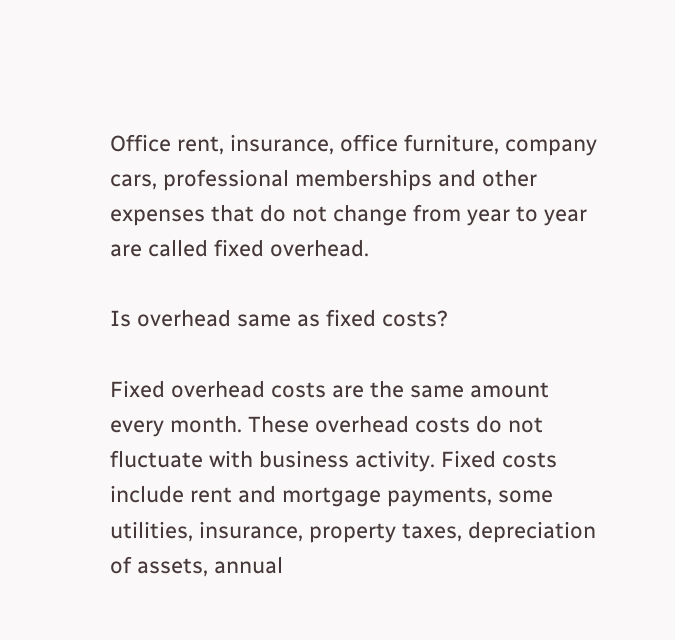Office rent, insurance, office furniture, company cars, professional memberships and other expenses that do not change from year to year are called fixed overhead.

Is overhead same as fixed costs?

Fixed overhead costs are the same amount every month. These overhead costs do not fluctuate with business activity. Fixed costs include rent and mortgage payments, some utilities, insurance, property taxes, depreciation of assets, annual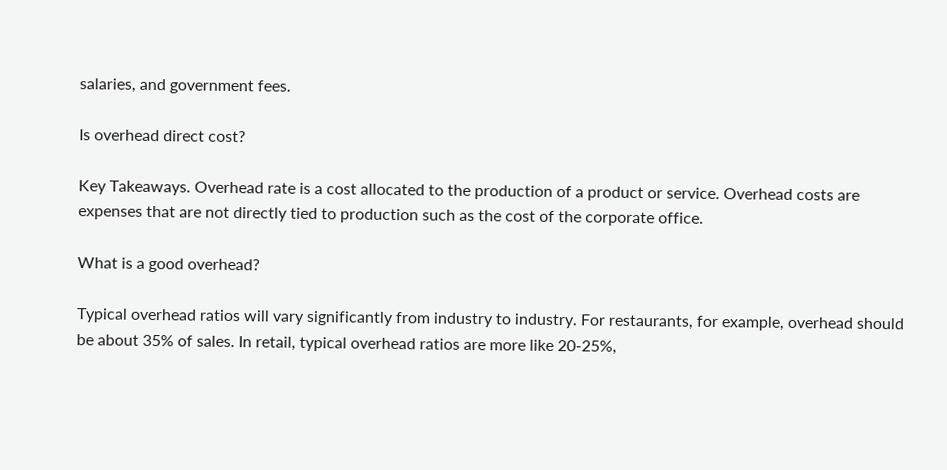salaries, and government fees.

Is overhead direct cost?

Key Takeaways. Overhead rate is a cost allocated to the production of a product or service. Overhead costs are expenses that are not directly tied to production such as the cost of the corporate office.

What is a good overhead?

Typical overhead ratios will vary significantly from industry to industry. For restaurants, for example, overhead should be about 35% of sales. In retail, typical overhead ratios are more like 20-25%,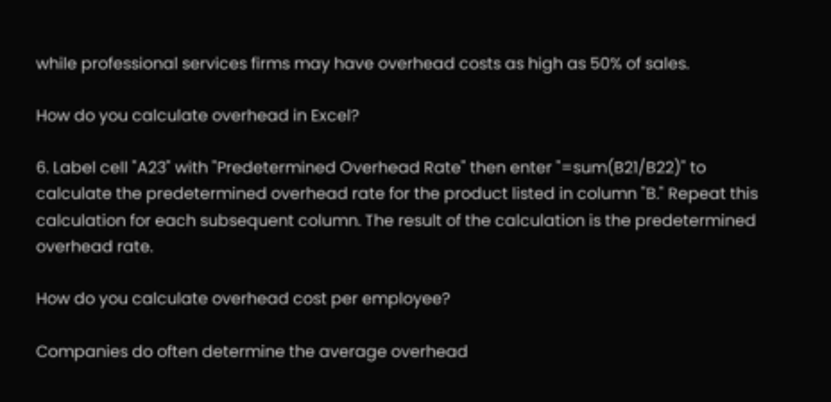while professional services firms may have overhead costs as high as 50% of sales.

How do you calculate overhead in Excel?

6. Label cell "A23" with "Predetermined Overhead Rate" then enter "=sum(B21/B22)" to calculate the predetermined overhead rate for the product listed in column "B." Repeat this calculation for each subsequent column. The result of the calculation is the predetermined overhead rate.

How do you calculate overhead cost per employee?

Companies do often determine the average overhead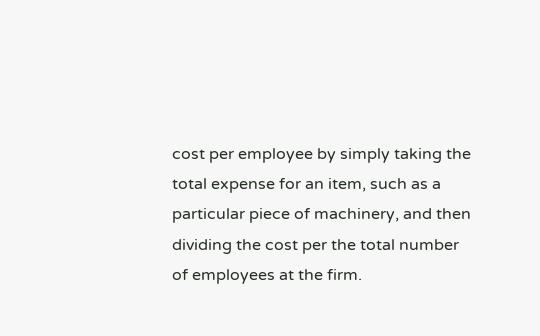cost per employee by simply taking the total expense for an item, such as a particular piece of machinery, and then dividing the cost per the total number of employees at the firm.